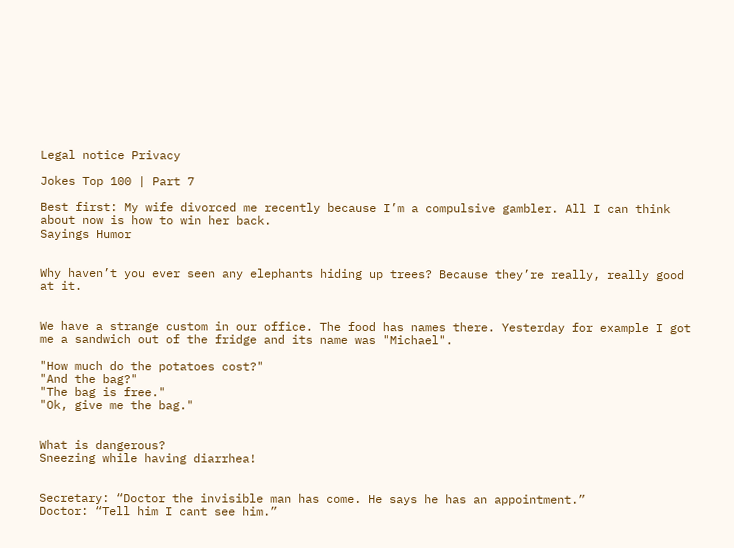Legal notice Privacy

Jokes Top 100 | Part 7

Best first: My wife divorced me recently because I’m a compulsive gambler. All I can think about now is how to win her back.
Sayings Humor


Why haven’t you ever seen any elephants hiding up trees? Because they’re really, really good at it.


We have a strange custom in our office. The food has names there. Yesterday for example I got me a sandwich out of the fridge and its name was "Michael".

"How much do the potatoes cost?"
"And the bag?"
"The bag is free."
"Ok, give me the bag."


What is dangerous?
Sneezing while having diarrhea!


Secretary: “Doctor the invisible man has come. He says he has an appointment.”
Doctor: “Tell him I cant see him.”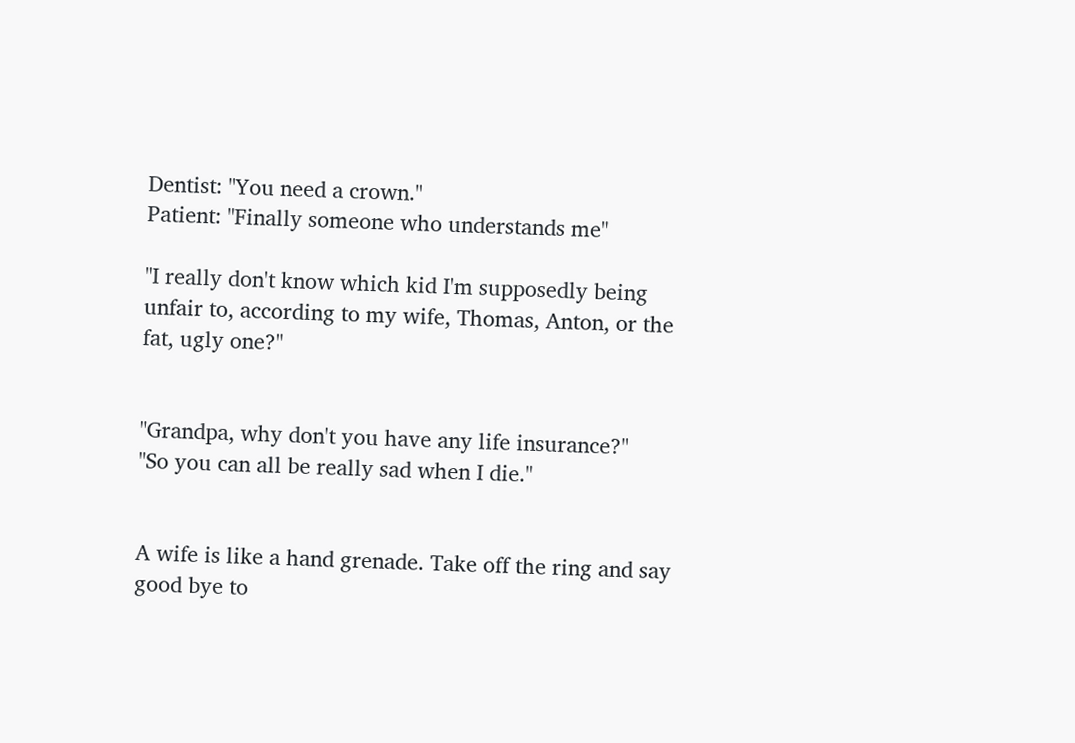Dentist: "You need a crown."
Patient: "Finally someone who understands me"

"I really don't know which kid I'm supposedly being unfair to, according to my wife, Thomas, Anton, or the fat, ugly one?"


"Grandpa, why don't you have any life insurance?"
"So you can all be really sad when I die."


A wife is like a hand grenade. Take off the ring and say good bye to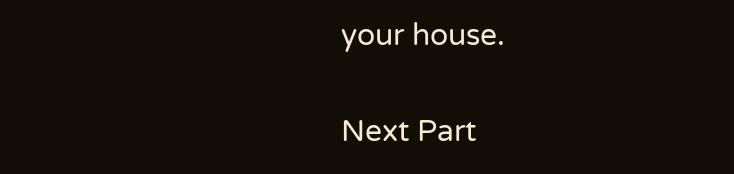your house.

Next Part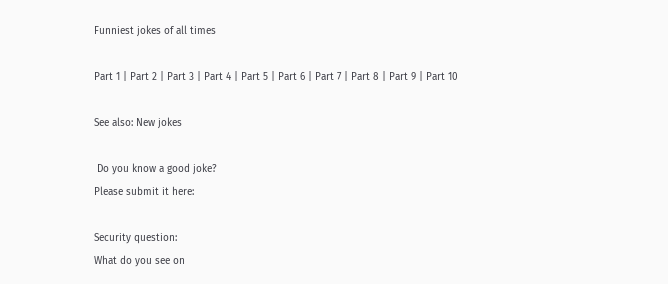Funniest jokes of all times

Part 1 | Part 2 | Part 3 | Part 4 | Part 5 | Part 6 | Part 7 | Part 8 | Part 9 | Part 10

See also: New jokes

 Do you know a good joke?
Please submit it here:

Security question:
What do you see on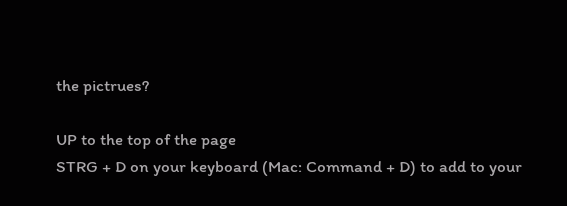the pictrues?

UP to the top of the page
STRG + D on your keyboard (Mac: Command + D) to add to your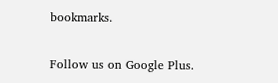bookmarks.

Follow us on Google Plus.